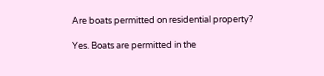Are boats permitted on residential property?

Yes. Boats are permitted in the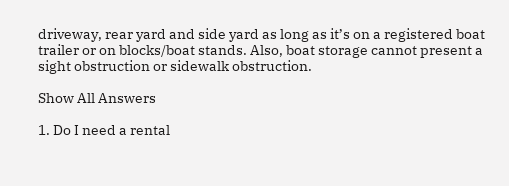driveway, rear yard and side yard as long as it’s on a registered boat trailer or on blocks/boat stands. Also, boat storage cannot present a sight obstruction or sidewalk obstruction.

Show All Answers

1. Do I need a rental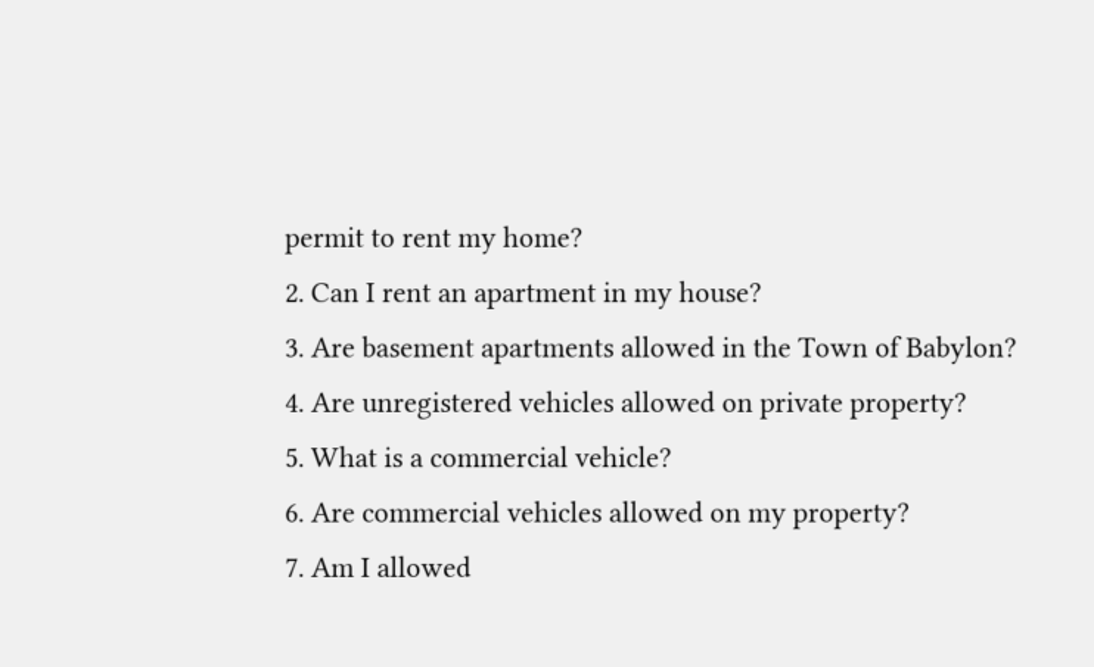permit to rent my home?
2. Can I rent an apartment in my house?
3. Are basement apartments allowed in the Town of Babylon?
4. Are unregistered vehicles allowed on private property?
5. What is a commercial vehicle?
6. Are commercial vehicles allowed on my property?
7. Am I allowed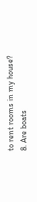to rent rooms in my house?
8. Are boats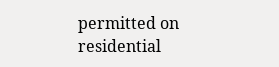permitted on residential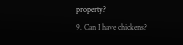property?
9. Can I have chickens?